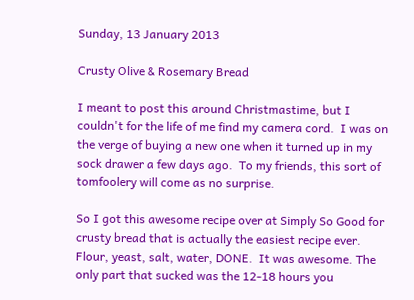Sunday, 13 January 2013

Crusty Olive & Rosemary Bread

I meant to post this around Christmastime, but I couldn't for the life of me find my camera cord.  I was on the verge of buying a new one when it turned up in my sock drawer a few days ago.  To my friends, this sort of tomfoolery will come as no surprise.

So I got this awesome recipe over at Simply So Good for crusty bread that is actually the easiest recipe ever.  Flour, yeast, salt, water, DONE.  It was awesome. The only part that sucked was the 12-18 hours you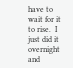have to wait for it to rise.  I just did it overnight and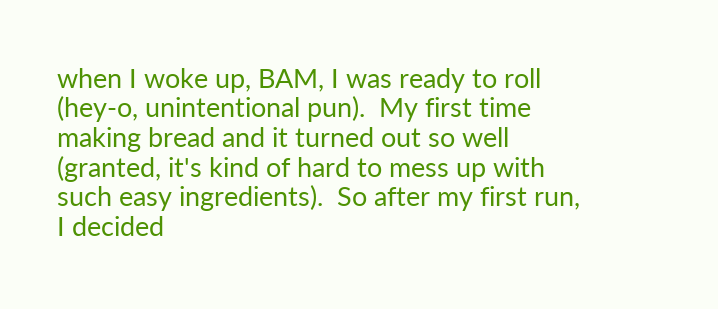when I woke up, BAM, I was ready to roll (hey-o, unintentional pun).  My first time making bread and it turned out so well (granted, it's kind of hard to mess up with such easy ingredients).  So after my first run, I decided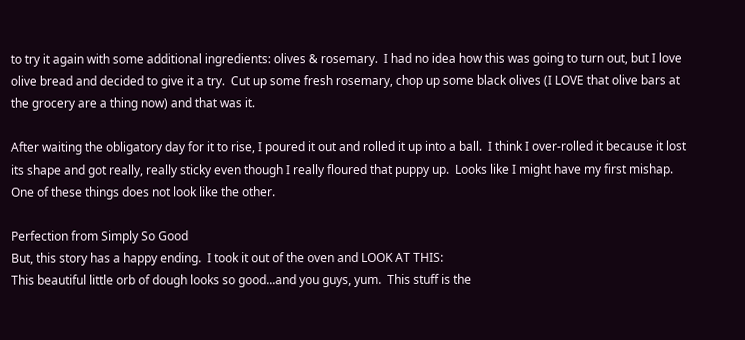to try it again with some additional ingredients: olives & rosemary.  I had no idea how this was going to turn out, but I love olive bread and decided to give it a try.  Cut up some fresh rosemary, chop up some black olives (I LOVE that olive bars at the grocery are a thing now) and that was it.

After waiting the obligatory day for it to rise, I poured it out and rolled it up into a ball.  I think I over-rolled it because it lost its shape and got really, really sticky even though I really floured that puppy up.  Looks like I might have my first mishap.
One of these things does not look like the other.

Perfection from Simply So Good
But, this story has a happy ending.  I took it out of the oven and LOOK AT THIS:
This beautiful little orb of dough looks so good...and you guys, yum.  This stuff is the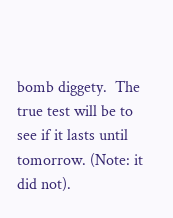bomb diggety.  The true test will be to see if it lasts until tomorrow. (Note: it did not).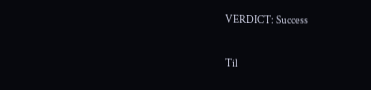VERDICT: Success

Til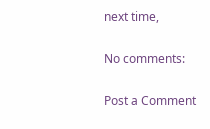next time,

No comments:

Post a Comment